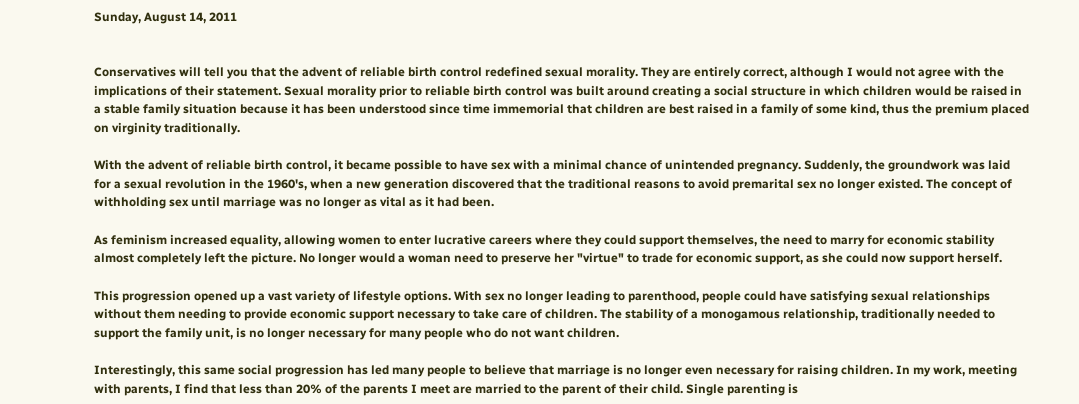Sunday, August 14, 2011


Conservatives will tell you that the advent of reliable birth control redefined sexual morality. They are entirely correct, although I would not agree with the implications of their statement. Sexual morality prior to reliable birth control was built around creating a social structure in which children would be raised in a stable family situation because it has been understood since time immemorial that children are best raised in a family of some kind, thus the premium placed on virginity traditionally.

With the advent of reliable birth control, it became possible to have sex with a minimal chance of unintended pregnancy. Suddenly, the groundwork was laid for a sexual revolution in the 1960's, when a new generation discovered that the traditional reasons to avoid premarital sex no longer existed. The concept of withholding sex until marriage was no longer as vital as it had been.

As feminism increased equality, allowing women to enter lucrative careers where they could support themselves, the need to marry for economic stability almost completely left the picture. No longer would a woman need to preserve her "virtue" to trade for economic support, as she could now support herself.

This progression opened up a vast variety of lifestyle options. With sex no longer leading to parenthood, people could have satisfying sexual relationships without them needing to provide economic support necessary to take care of children. The stability of a monogamous relationship, traditionally needed to support the family unit, is no longer necessary for many people who do not want children.

Interestingly, this same social progression has led many people to believe that marriage is no longer even necessary for raising children. In my work, meeting with parents, I find that less than 20% of the parents I meet are married to the parent of their child. Single parenting is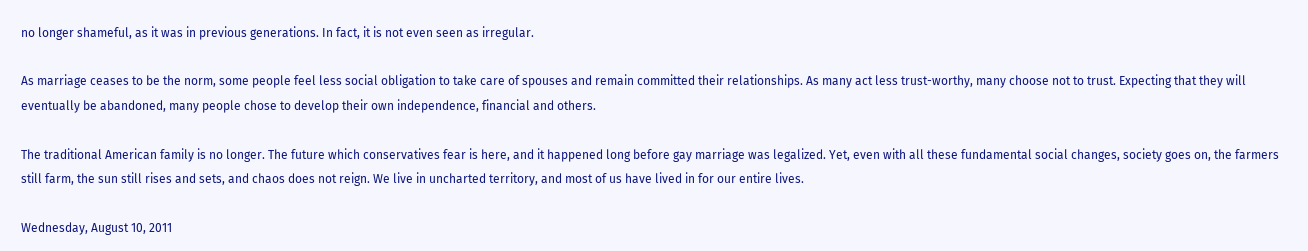no longer shameful, as it was in previous generations. In fact, it is not even seen as irregular.

As marriage ceases to be the norm, some people feel less social obligation to take care of spouses and remain committed their relationships. As many act less trust-worthy, many choose not to trust. Expecting that they will eventually be abandoned, many people chose to develop their own independence, financial and others.

The traditional American family is no longer. The future which conservatives fear is here, and it happened long before gay marriage was legalized. Yet, even with all these fundamental social changes, society goes on, the farmers still farm, the sun still rises and sets, and chaos does not reign. We live in uncharted territory, and most of us have lived in for our entire lives.

Wednesday, August 10, 2011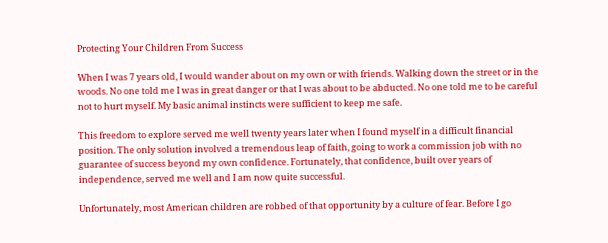Protecting Your Children From Success

When I was 7 years old, I would wander about on my own or with friends. Walking down the street or in the woods. No one told me I was in great danger or that I was about to be abducted. No one told me to be careful not to hurt myself. My basic animal instincts were sufficient to keep me safe.

This freedom to explore served me well twenty years later when I found myself in a difficult financial position. The only solution involved a tremendous leap of faith, going to work a commission job with no guarantee of success beyond my own confidence. Fortunately, that confidence, built over years of independence, served me well and I am now quite successful.

Unfortunately, most American children are robbed of that opportunity by a culture of fear. Before I go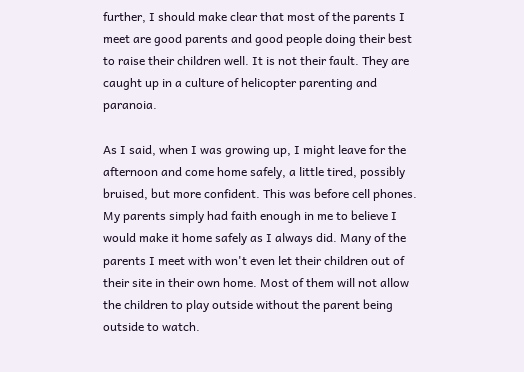further, I should make clear that most of the parents I meet are good parents and good people doing their best to raise their children well. It is not their fault. They are caught up in a culture of helicopter parenting and paranoia.

As I said, when I was growing up, I might leave for the afternoon and come home safely, a little tired, possibly bruised, but more confident. This was before cell phones. My parents simply had faith enough in me to believe I would make it home safely as I always did. Many of the parents I meet with won't even let their children out of their site in their own home. Most of them will not allow the children to play outside without the parent being outside to watch.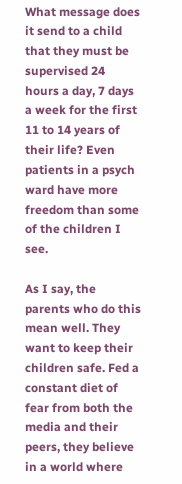What message does it send to a child that they must be supervised 24 hours a day, 7 days a week for the first 11 to 14 years of their life? Even patients in a psych ward have more freedom than some of the children I see.

As I say, the parents who do this mean well. They want to keep their children safe. Fed a constant diet of fear from both the media and their peers, they believe in a world where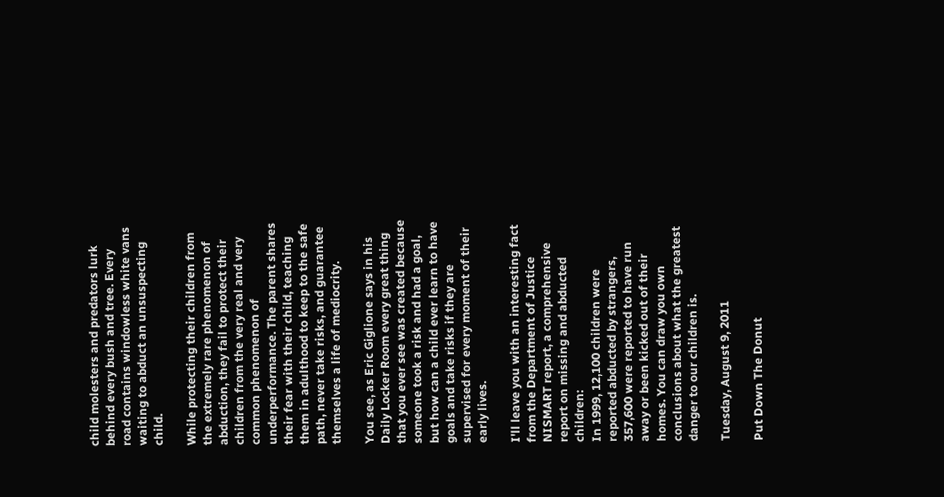child molesters and predators lurk behind every bush and tree. Every road contains windowless white vans waiting to abduct an unsuspecting child.

While protecting their children from the extremely rare phenomenon of abduction, they fail to protect their children from the very real and very common phenomenon of underperformance. The parent shares their fear with their child, teaching them in adulthood to keep to the safe path, never take risks, and guarantee themselves a life of mediocrity.

You see, as Eric Giglione says in his Daily Locker Room every great thing that you ever see was created because someone took a risk and had a goal, but how can a child ever learn to have goals and take risks if they are supervised for every moment of their early lives.

I'll leave you with an interesting fact from the Department of Justice NISMART report, a comprehensive report on missing and abducted children:
In 1999, 12,100 children were reported abducted by strangers, 357,600 were reported to have run away or been kicked out of their homes. You can draw you own conclusions about what the greatest danger to our children is.

Tuesday, August 9, 2011

Put Down The Donut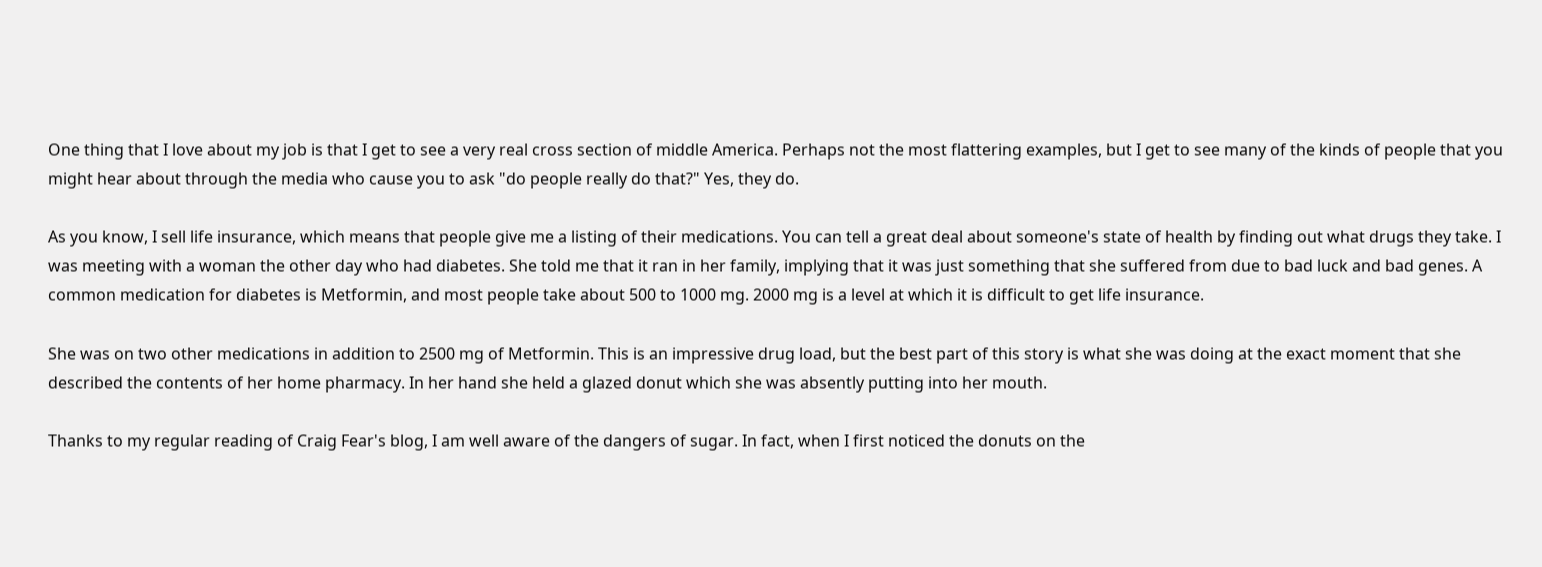One thing that I love about my job is that I get to see a very real cross section of middle America. Perhaps not the most flattering examples, but I get to see many of the kinds of people that you might hear about through the media who cause you to ask "do people really do that?" Yes, they do.

As you know, I sell life insurance, which means that people give me a listing of their medications. You can tell a great deal about someone's state of health by finding out what drugs they take. I was meeting with a woman the other day who had diabetes. She told me that it ran in her family, implying that it was just something that she suffered from due to bad luck and bad genes. A common medication for diabetes is Metformin, and most people take about 500 to 1000 mg. 2000 mg is a level at which it is difficult to get life insurance.

She was on two other medications in addition to 2500 mg of Metformin. This is an impressive drug load, but the best part of this story is what she was doing at the exact moment that she described the contents of her home pharmacy. In her hand she held a glazed donut which she was absently putting into her mouth.

Thanks to my regular reading of Craig Fear's blog, I am well aware of the dangers of sugar. In fact, when I first noticed the donuts on the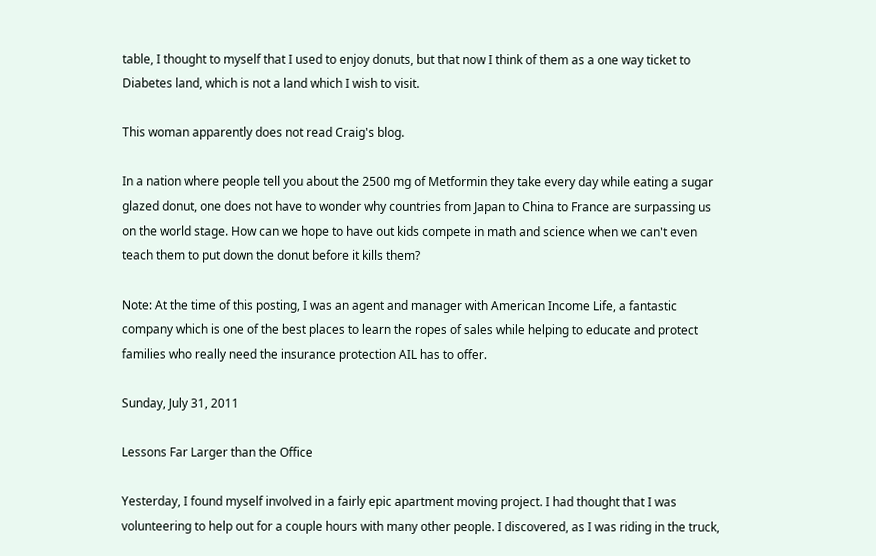table, I thought to myself that I used to enjoy donuts, but that now I think of them as a one way ticket to Diabetes land, which is not a land which I wish to visit.

This woman apparently does not read Craig's blog.

In a nation where people tell you about the 2500 mg of Metformin they take every day while eating a sugar glazed donut, one does not have to wonder why countries from Japan to China to France are surpassing us on the world stage. How can we hope to have out kids compete in math and science when we can't even teach them to put down the donut before it kills them?

Note: At the time of this posting, I was an agent and manager with American Income Life, a fantastic company which is one of the best places to learn the ropes of sales while helping to educate and protect families who really need the insurance protection AIL has to offer.

Sunday, July 31, 2011

Lessons Far Larger than the Office

Yesterday, I found myself involved in a fairly epic apartment moving project. I had thought that I was volunteering to help out for a couple hours with many other people. I discovered, as I was riding in the truck,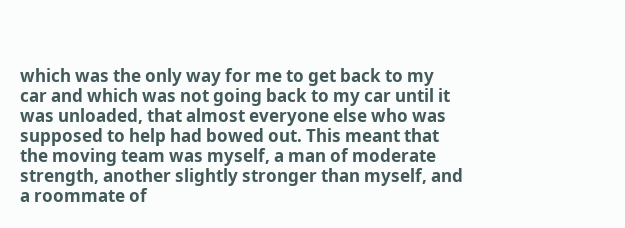which was the only way for me to get back to my car and which was not going back to my car until it was unloaded, that almost everyone else who was supposed to help had bowed out. This meant that the moving team was myself, a man of moderate strength, another slightly stronger than myself, and a roommate of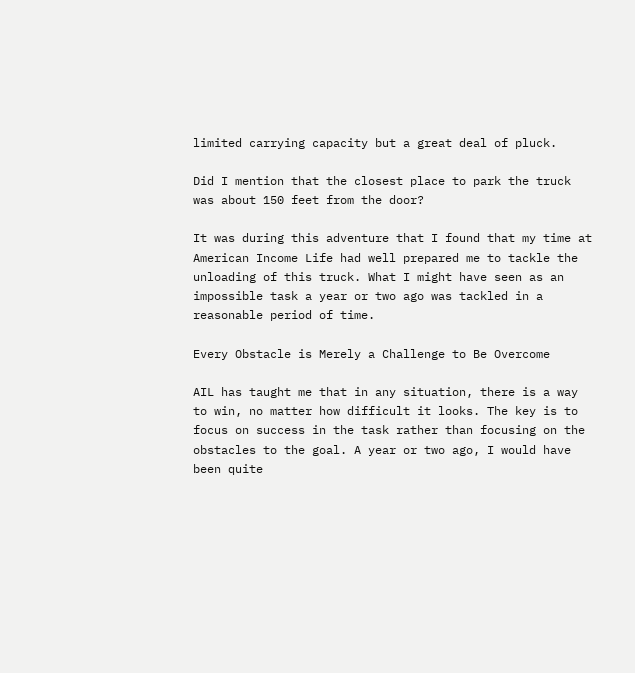limited carrying capacity but a great deal of pluck.

Did I mention that the closest place to park the truck was about 150 feet from the door?

It was during this adventure that I found that my time at American Income Life had well prepared me to tackle the unloading of this truck. What I might have seen as an impossible task a year or two ago was tackled in a reasonable period of time.

Every Obstacle is Merely a Challenge to Be Overcome

AIL has taught me that in any situation, there is a way to win, no matter how difficult it looks. The key is to focus on success in the task rather than focusing on the obstacles to the goal. A year or two ago, I would have been quite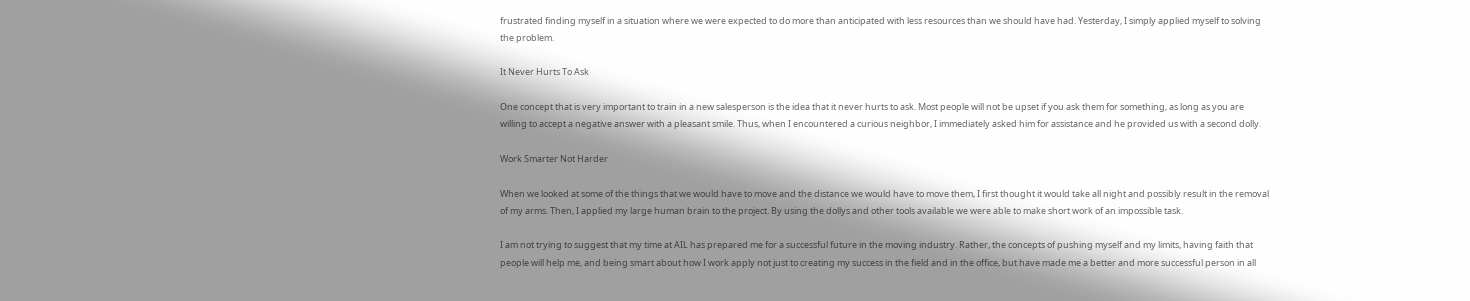frustrated finding myself in a situation where we were expected to do more than anticipated with less resources than we should have had. Yesterday, I simply applied myself to solving the problem.

It Never Hurts To Ask

One concept that is very important to train in a new salesperson is the idea that it never hurts to ask. Most people will not be upset if you ask them for something, as long as you are willing to accept a negative answer with a pleasant smile. Thus, when I encountered a curious neighbor, I immediately asked him for assistance and he provided us with a second dolly.

Work Smarter Not Harder

When we looked at some of the things that we would have to move and the distance we would have to move them, I first thought it would take all night and possibly result in the removal of my arms. Then, I applied my large human brain to the project. By using the dollys and other tools available we were able to make short work of an impossible task.

I am not trying to suggest that my time at AIL has prepared me for a successful future in the moving industry. Rather, the concepts of pushing myself and my limits, having faith that people will help me, and being smart about how I work apply not just to creating my success in the field and in the office, but have made me a better and more successful person in all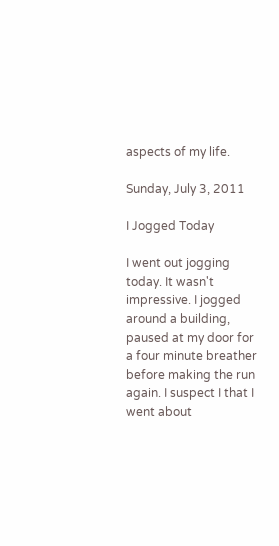aspects of my life.

Sunday, July 3, 2011

I Jogged Today

I went out jogging today. It wasn't impressive. I jogged around a building, paused at my door for a four minute breather before making the run again. I suspect I that I went about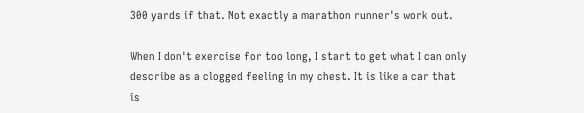300 yards if that. Not exactly a marathon runner's work out.

When I don't exercise for too long, I start to get what I can only describe as a clogged feeling in my chest. It is like a car that is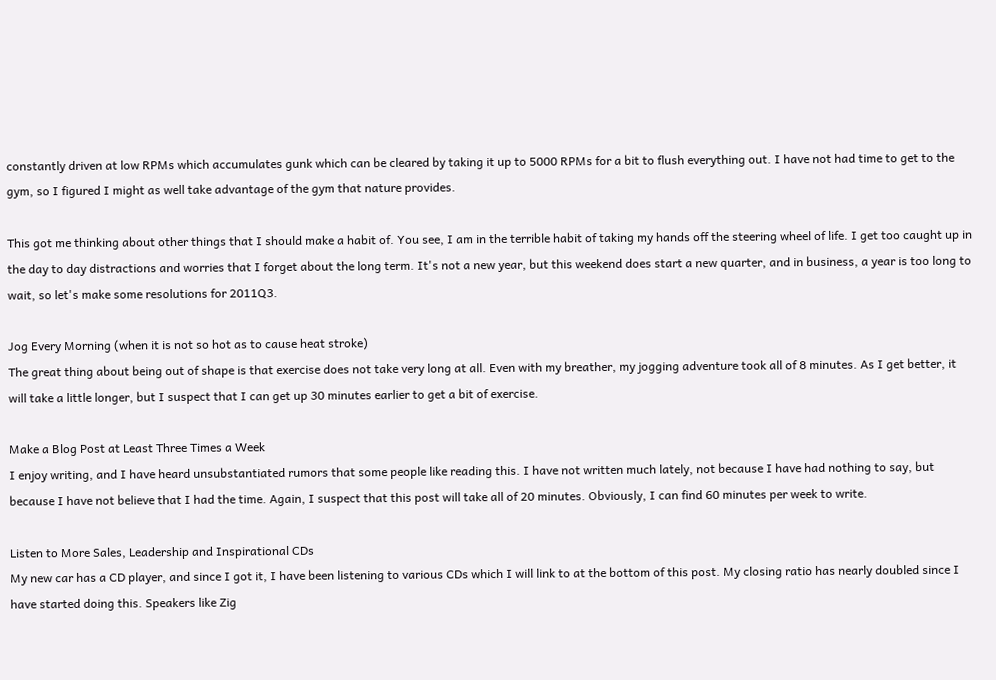constantly driven at low RPMs which accumulates gunk which can be cleared by taking it up to 5000 RPMs for a bit to flush everything out. I have not had time to get to the gym, so I figured I might as well take advantage of the gym that nature provides.

This got me thinking about other things that I should make a habit of. You see, I am in the terrible habit of taking my hands off the steering wheel of life. I get too caught up in the day to day distractions and worries that I forget about the long term. It's not a new year, but this weekend does start a new quarter, and in business, a year is too long to wait, so let's make some resolutions for 2011Q3.

Jog Every Morning (when it is not so hot as to cause heat stroke)
The great thing about being out of shape is that exercise does not take very long at all. Even with my breather, my jogging adventure took all of 8 minutes. As I get better, it will take a little longer, but I suspect that I can get up 30 minutes earlier to get a bit of exercise.

Make a Blog Post at Least Three Times a Week
I enjoy writing, and I have heard unsubstantiated rumors that some people like reading this. I have not written much lately, not because I have had nothing to say, but because I have not believe that I had the time. Again, I suspect that this post will take all of 20 minutes. Obviously, I can find 60 minutes per week to write.

Listen to More Sales, Leadership and Inspirational CDs
My new car has a CD player, and since I got it, I have been listening to various CDs which I will link to at the bottom of this post. My closing ratio has nearly doubled since I have started doing this. Speakers like Zig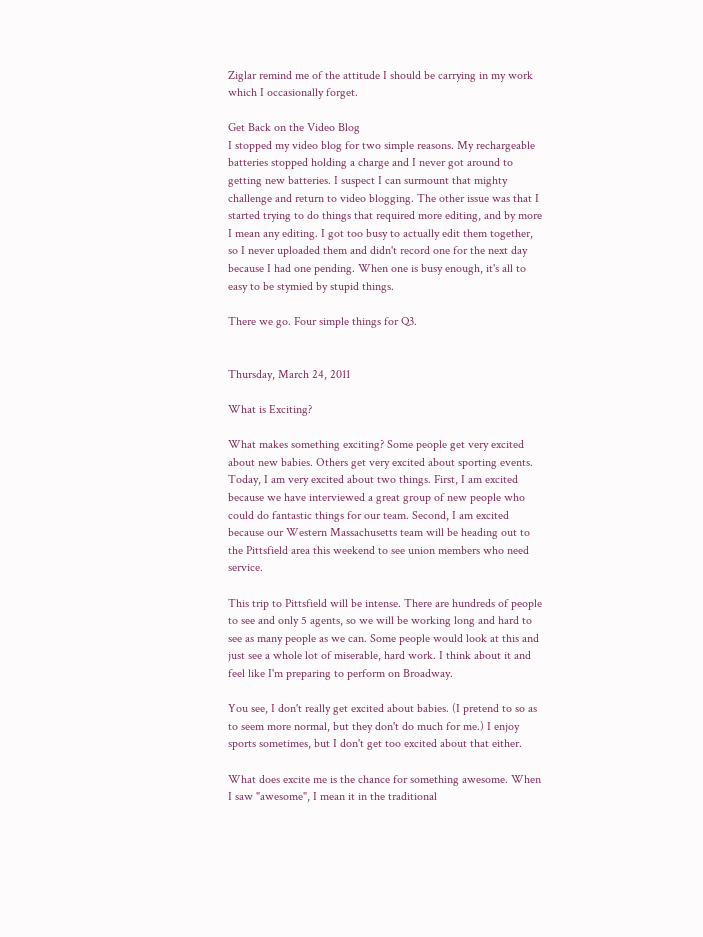Ziglar remind me of the attitude I should be carrying in my work which I occasionally forget.

Get Back on the Video Blog
I stopped my video blog for two simple reasons. My rechargeable batteries stopped holding a charge and I never got around to getting new batteries. I suspect I can surmount that mighty challenge and return to video blogging. The other issue was that I started trying to do things that required more editing, and by more I mean any editing. I got too busy to actually edit them together, so I never uploaded them and didn't record one for the next day because I had one pending. When one is busy enough, it's all to easy to be stymied by stupid things.

There we go. Four simple things for Q3.


Thursday, March 24, 2011

What is Exciting?

What makes something exciting? Some people get very excited about new babies. Others get very excited about sporting events. Today, I am very excited about two things. First, I am excited because we have interviewed a great group of new people who could do fantastic things for our team. Second, I am excited because our Western Massachusetts team will be heading out to the Pittsfield area this weekend to see union members who need service.

This trip to Pittsfield will be intense. There are hundreds of people to see and only 5 agents, so we will be working long and hard to see as many people as we can. Some people would look at this and just see a whole lot of miserable, hard work. I think about it and feel like I'm preparing to perform on Broadway.

You see, I don't really get excited about babies. (I pretend to so as to seem more normal, but they don't do much for me.) I enjoy sports sometimes, but I don't get too excited about that either.

What does excite me is the chance for something awesome. When I saw "awesome", I mean it in the traditional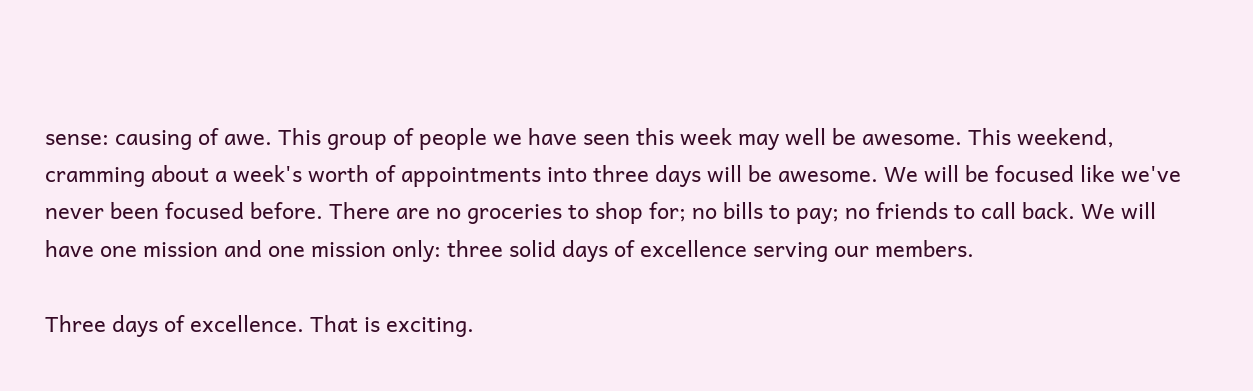sense: causing of awe. This group of people we have seen this week may well be awesome. This weekend, cramming about a week's worth of appointments into three days will be awesome. We will be focused like we've never been focused before. There are no groceries to shop for; no bills to pay; no friends to call back. We will have one mission and one mission only: three solid days of excellence serving our members.

Three days of excellence. That is exciting.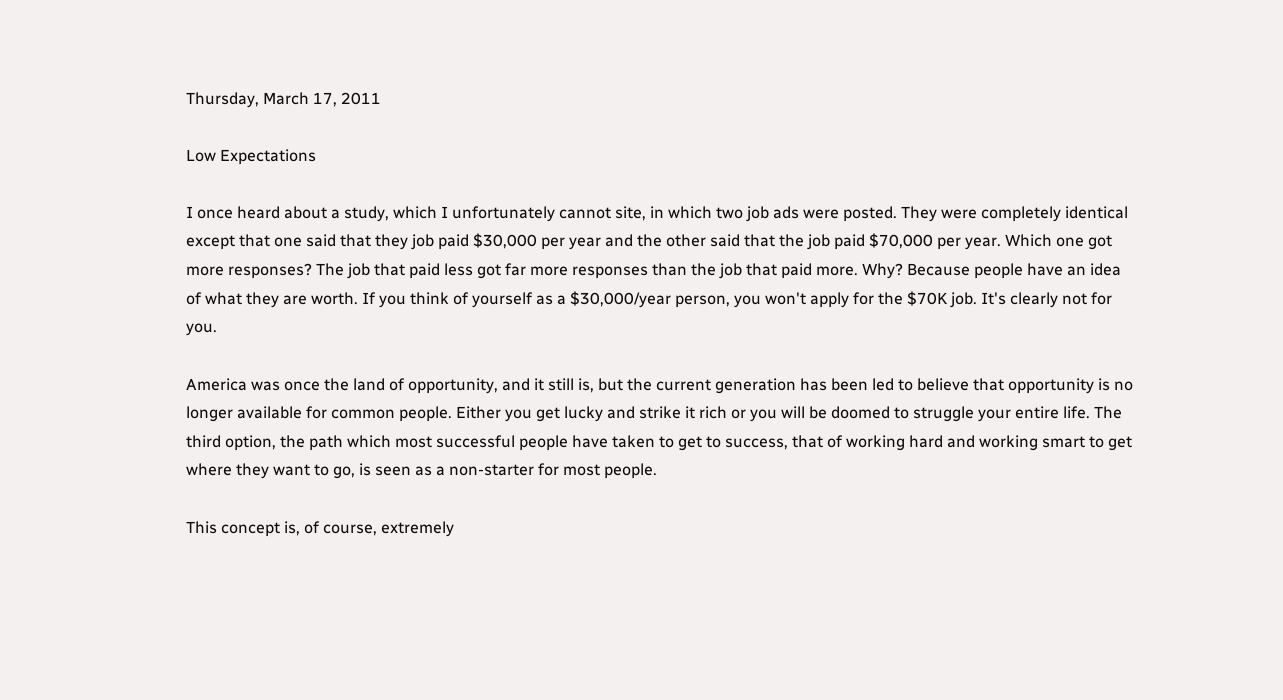Thursday, March 17, 2011

Low Expectations

I once heard about a study, which I unfortunately cannot site, in which two job ads were posted. They were completely identical except that one said that they job paid $30,000 per year and the other said that the job paid $70,000 per year. Which one got more responses? The job that paid less got far more responses than the job that paid more. Why? Because people have an idea of what they are worth. If you think of yourself as a $30,000/year person, you won't apply for the $70K job. It's clearly not for you.

America was once the land of opportunity, and it still is, but the current generation has been led to believe that opportunity is no longer available for common people. Either you get lucky and strike it rich or you will be doomed to struggle your entire life. The third option, the path which most successful people have taken to get to success, that of working hard and working smart to get where they want to go, is seen as a non-starter for most people.

This concept is, of course, extremely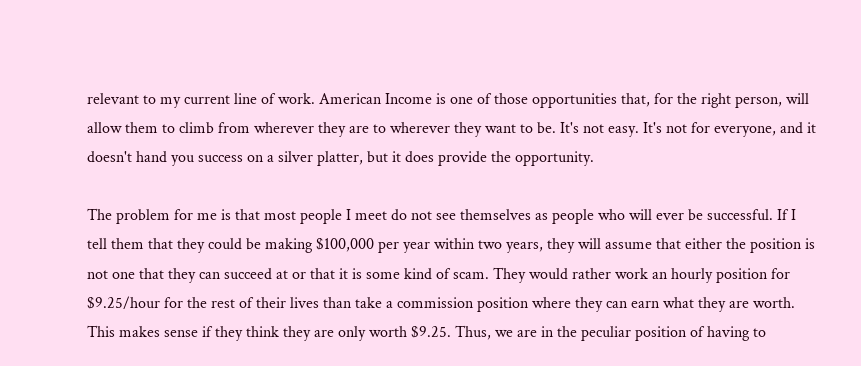relevant to my current line of work. American Income is one of those opportunities that, for the right person, will allow them to climb from wherever they are to wherever they want to be. It's not easy. It's not for everyone, and it doesn't hand you success on a silver platter, but it does provide the opportunity.

The problem for me is that most people I meet do not see themselves as people who will ever be successful. If I tell them that they could be making $100,000 per year within two years, they will assume that either the position is not one that they can succeed at or that it is some kind of scam. They would rather work an hourly position for $9.25/hour for the rest of their lives than take a commission position where they can earn what they are worth. This makes sense if they think they are only worth $9.25. Thus, we are in the peculiar position of having to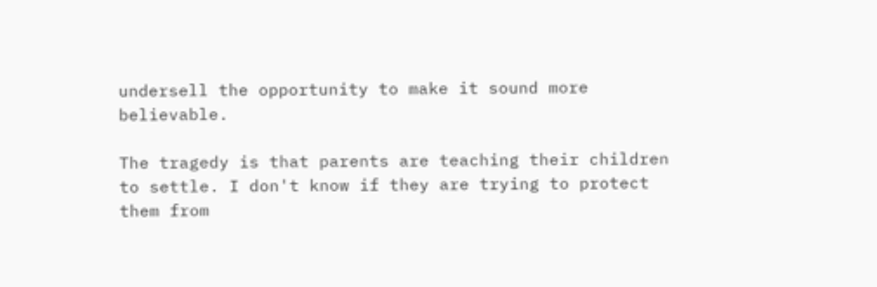undersell the opportunity to make it sound more believable.

The tragedy is that parents are teaching their children to settle. I don't know if they are trying to protect them from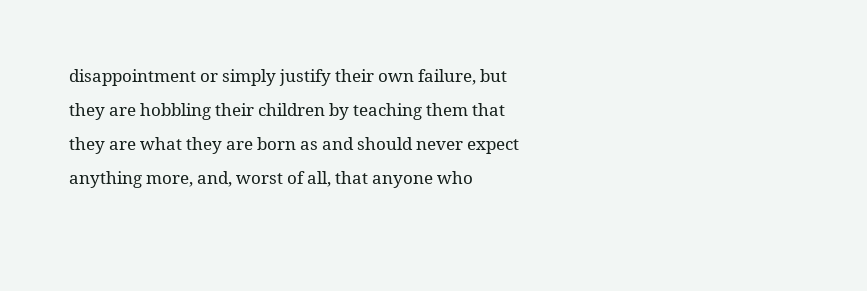disappointment or simply justify their own failure, but they are hobbling their children by teaching them that they are what they are born as and should never expect anything more, and, worst of all, that anyone who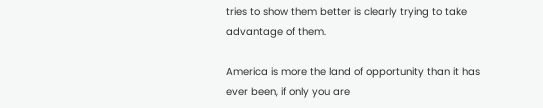tries to show them better is clearly trying to take advantage of them.

America is more the land of opportunity than it has ever been, if only you are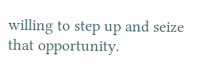willing to step up and seize that opportunity.